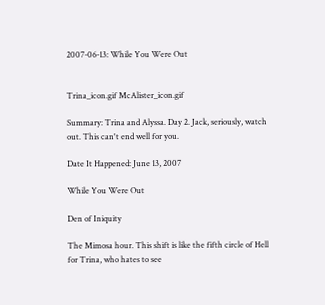2007-06-13: While You Were Out


Trina_icon.gif McAlister_icon.gif

Summary: Trina and Alyssa. Day 2. Jack, seriously, watch out. This can't end well for you.

Date It Happened: June 13, 2007

While You Were Out

Den of Iniquity

The Mimosa hour. This shift is like the fifth circle of Hell for Trina, who hates to see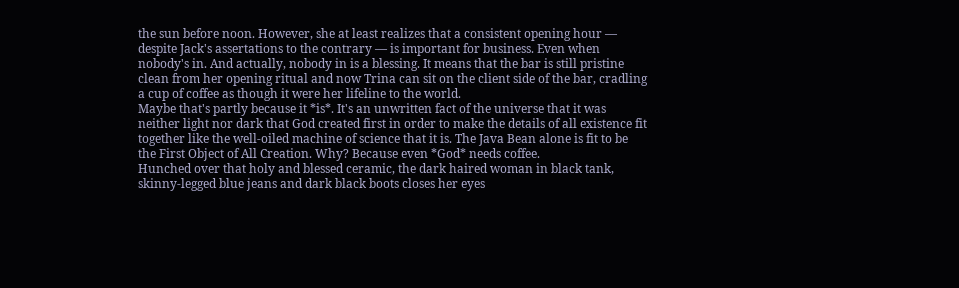the sun before noon. However, she at least realizes that a consistent opening hour — despite Jack's assertations to the contrary — is important for business. Even when nobody's in. And actually, nobody in is a blessing. It means that the bar is still pristine clean from her opening ritual and now Trina can sit on the client side of the bar, cradling a cup of coffee as though it were her lifeline to the world.
Maybe that's partly because it *is*. It's an unwritten fact of the universe that it was neither light nor dark that God created first in order to make the details of all existence fit together like the well-oiled machine of science that it is. The Java Bean alone is fit to be the First Object of All Creation. Why? Because even *God* needs coffee.
Hunched over that holy and blessed ceramic, the dark haired woman in black tank, skinny-legged blue jeans and dark black boots closes her eyes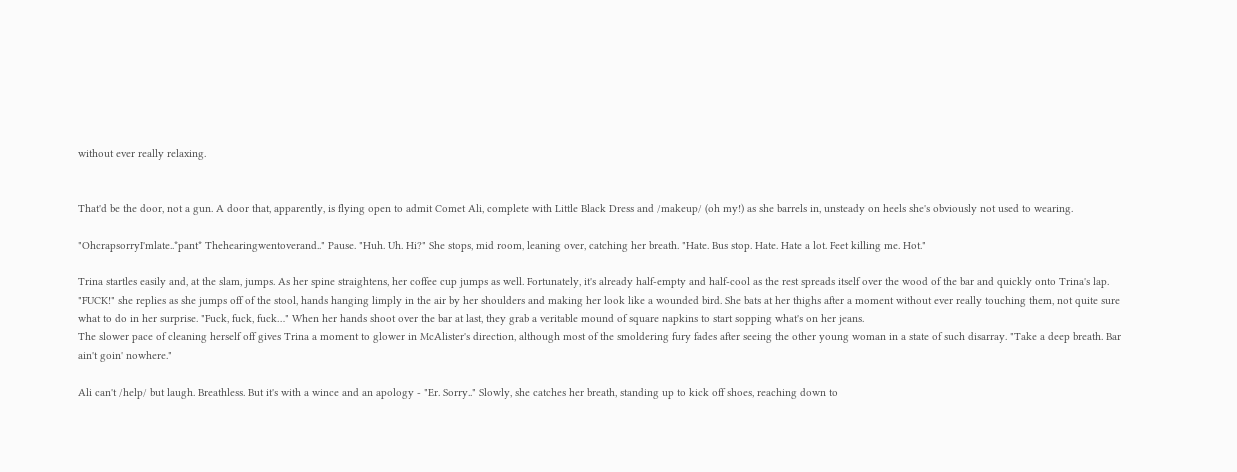without ever really relaxing.


That'd be the door, not a gun. A door that, apparently, is flying open to admit Comet Ali, complete with Little Black Dress and /makeup/ (oh my!) as she barrels in, unsteady on heels she's obviously not used to wearing.

"OhcrapsorryI'mlate..*pant* Thehearingwentoverand.." Pause. "Huh. Uh. Hi?" She stops, mid room, leaning over, catching her breath. "Hate. Bus stop. Hate. Hate a lot. Feet killing me. Hot."

Trina startles easily and, at the slam, jumps. As her spine straightens, her coffee cup jumps as well. Fortunately, it's already half-empty and half-cool as the rest spreads itself over the wood of the bar and quickly onto Trina's lap. "FUCK!" she replies as she jumps off of the stool, hands hanging limply in the air by her shoulders and making her look like a wounded bird. She bats at her thighs after a moment without ever really touching them, not quite sure what to do in her surprise. "Fuck, fuck, fuck…" When her hands shoot over the bar at last, they grab a veritable mound of square napkins to start sopping what's on her jeans.
The slower pace of cleaning herself off gives Trina a moment to glower in McAlister's direction, although most of the smoldering fury fades after seeing the other young woman in a state of such disarray. "Take a deep breath. Bar ain't goin' nowhere."

Ali can't /help/ but laugh. Breathless. But it's with a wince and an apology - "Er. Sorry.." Slowly, she catches her breath, standing up to kick off shoes, reaching down to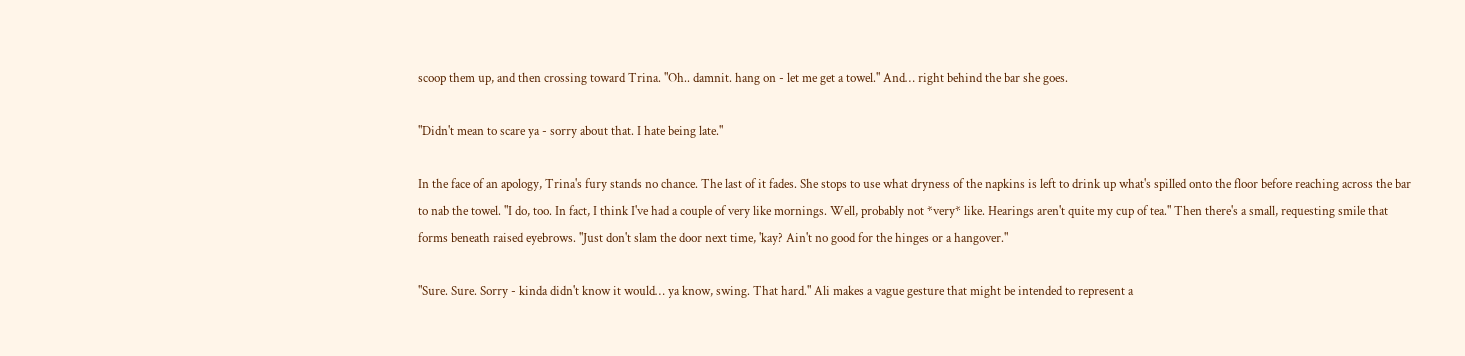scoop them up, and then crossing toward Trina. "Oh.. damnit. hang on - let me get a towel." And… right behind the bar she goes.

"Didn't mean to scare ya - sorry about that. I hate being late."

In the face of an apology, Trina's fury stands no chance. The last of it fades. She stops to use what dryness of the napkins is left to drink up what's spilled onto the floor before reaching across the bar to nab the towel. "I do, too. In fact, I think I've had a couple of very like mornings. Well, probably not *very* like. Hearings aren't quite my cup of tea." Then there's a small, requesting smile that forms beneath raised eyebrows. "Just don't slam the door next time, 'kay? Ain't no good for the hinges or a hangover."

"Sure. Sure. Sorry - kinda didn't know it would… ya know, swing. That hard." Ali makes a vague gesture that might be intended to represent a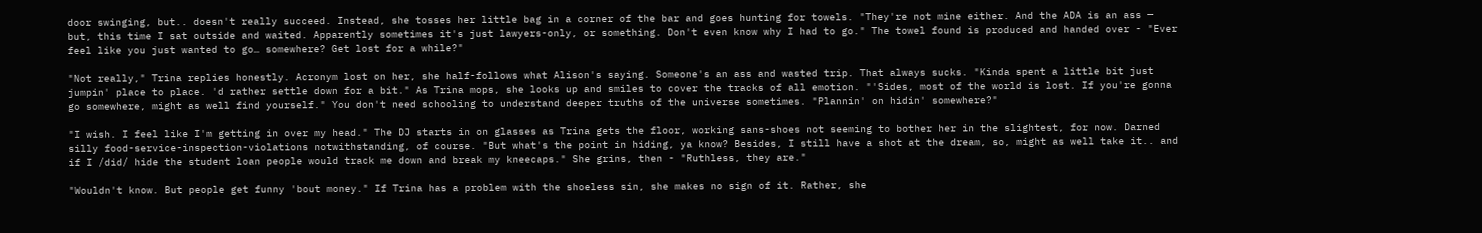door swinging, but.. doesn't really succeed. Instead, she tosses her little bag in a corner of the bar and goes hunting for towels. "They're not mine either. And the ADA is an ass — but, this time I sat outside and waited. Apparently sometimes it's just lawyers-only, or something. Don't even know why I had to go." The towel found is produced and handed over - "Ever feel like you just wanted to go… somewhere? Get lost for a while?"

"Not really," Trina replies honestly. Acronym lost on her, she half-follows what Alison's saying. Someone's an ass and wasted trip. That always sucks. "Kinda spent a little bit just jumpin' place to place. 'd rather settle down for a bit." As Trina mops, she looks up and smiles to cover the tracks of all emotion. "'Sides, most of the world is lost. If you're gonna go somewhere, might as well find yourself." You don't need schooling to understand deeper truths of the universe sometimes. "Plannin' on hidin' somewhere?"

"I wish. I feel like I'm getting in over my head." The DJ starts in on glasses as Trina gets the floor, working sans-shoes not seeming to bother her in the slightest, for now. Darned silly food-service-inspection-violations notwithstanding, of course. "But what's the point in hiding, ya know? Besides, I still have a shot at the dream, so, might as well take it.. and if I /did/ hide the student loan people would track me down and break my kneecaps." She grins, then - "Ruthless, they are."

"Wouldn't know. But people get funny 'bout money." If Trina has a problem with the shoeless sin, she makes no sign of it. Rather, she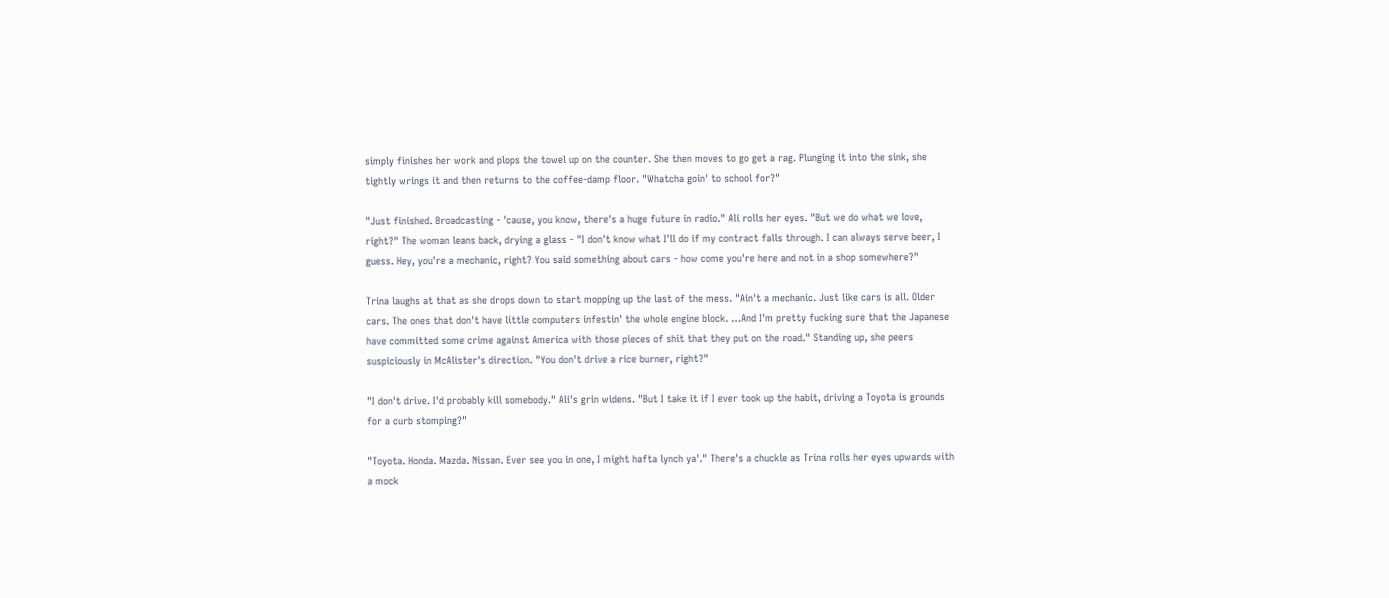simply finishes her work and plops the towel up on the counter. She then moves to go get a rag. Plunging it into the sink, she tightly wrings it and then returns to the coffee-damp floor. "Whatcha goin' to school for?"

"Just finished. Broadcasting - 'cause, you know, there's a huge future in radio." Ali rolls her eyes. "But we do what we love, right?" The woman leans back, drying a glass - "I don't know what I'll do if my contract falls through. I can always serve beer, I guess. Hey, you're a mechanic, right? You said something about cars - how come you're here and not in a shop somewhere?"

Trina laughs at that as she drops down to start mopping up the last of the mess. "Ain't a mechanic. Just like cars is all. Older cars. The ones that don't have little computers infestin' the whole engine block. …And I'm pretty fucking sure that the Japanese have committed some crime against America with those pieces of shit that they put on the road." Standing up, she peers suspiciously in McAlister's direction. "You don't drive a rice burner, right?"

"I don't drive. I'd probably kill somebody." Ali's grin widens. "But I take it if I ever took up the habit, driving a Toyota is grounds for a curb stomping?"

"Toyota. Honda. Mazda. Nissan. Ever see you in one, I might hafta lynch ya'." There's a chuckle as Trina rolls her eyes upwards with a mock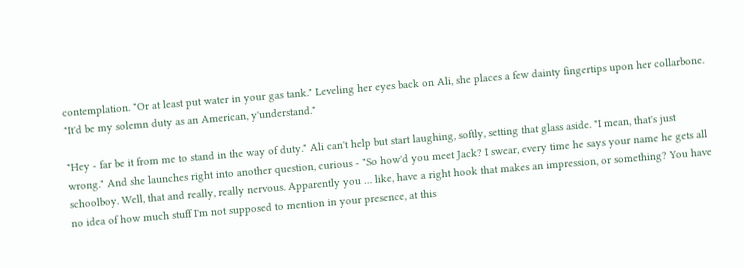contemplation. "Or at least put water in your gas tank." Leveling her eyes back on Ali, she places a few dainty fingertips upon her collarbone. "It'd be my solemn duty as an American, y'understand."

"Hey - far be it from me to stand in the way of duty." Ali can't help but start laughing, softly, setting that glass aside. "I mean, that's just wrong." And she launches right into another question, curious - "So how'd you meet Jack? I swear, every time he says your name he gets all schoolboy. Well, that and really, really nervous. Apparently you … like, have a right hook that makes an impression, or something? You have no idea of how much stuff I'm not supposed to mention in your presence, at this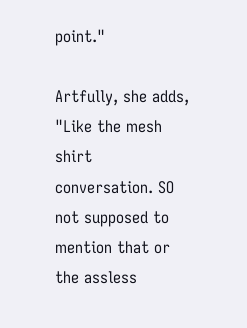point."

Artfully, she adds, "Like the mesh shirt conversation. SO not supposed to mention that or the assless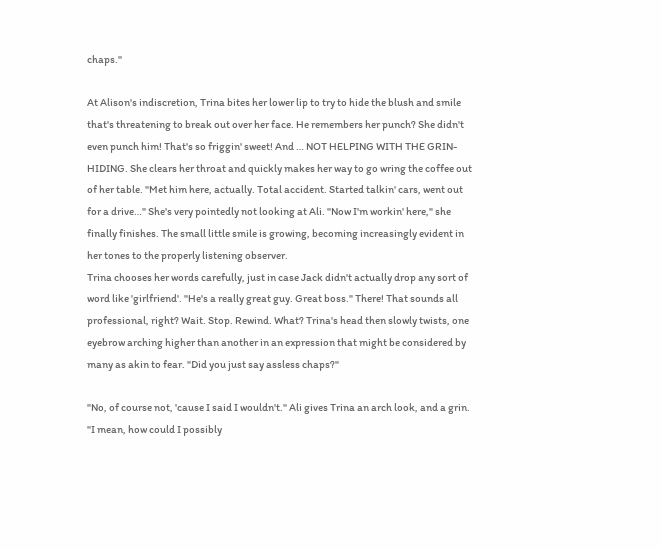chaps."

At Alison's indiscretion, Trina bites her lower lip to try to hide the blush and smile that's threatening to break out over her face. He remembers her punch? She didn't even punch him! That's so friggin' sweet! And … NOT HELPING WITH THE GRIN-HIDING. She clears her throat and quickly makes her way to go wring the coffee out of her table. "Met him here, actually. Total accident. Started talkin' cars, went out for a drive…" She's very pointedly not looking at Ali. "Now I'm workin' here," she finally finishes. The small little smile is growing, becoming increasingly evident in her tones to the properly listening observer.
Trina chooses her words carefully, just in case Jack didn't actually drop any sort of word like 'girlfriend'. "He's a really great guy. Great boss." There! That sounds all professional, right? Wait. Stop. Rewind. What? Trina's head then slowly twists, one eyebrow arching higher than another in an expression that might be considered by many as akin to fear. "Did you just say assless chaps?"

"No, of course not, 'cause I said I wouldn't." Ali gives Trina an arch look, and a grin. "I mean, how could I possibly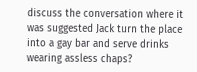discuss the conversation where it was suggested Jack turn the place into a gay bar and serve drinks wearing assless chaps?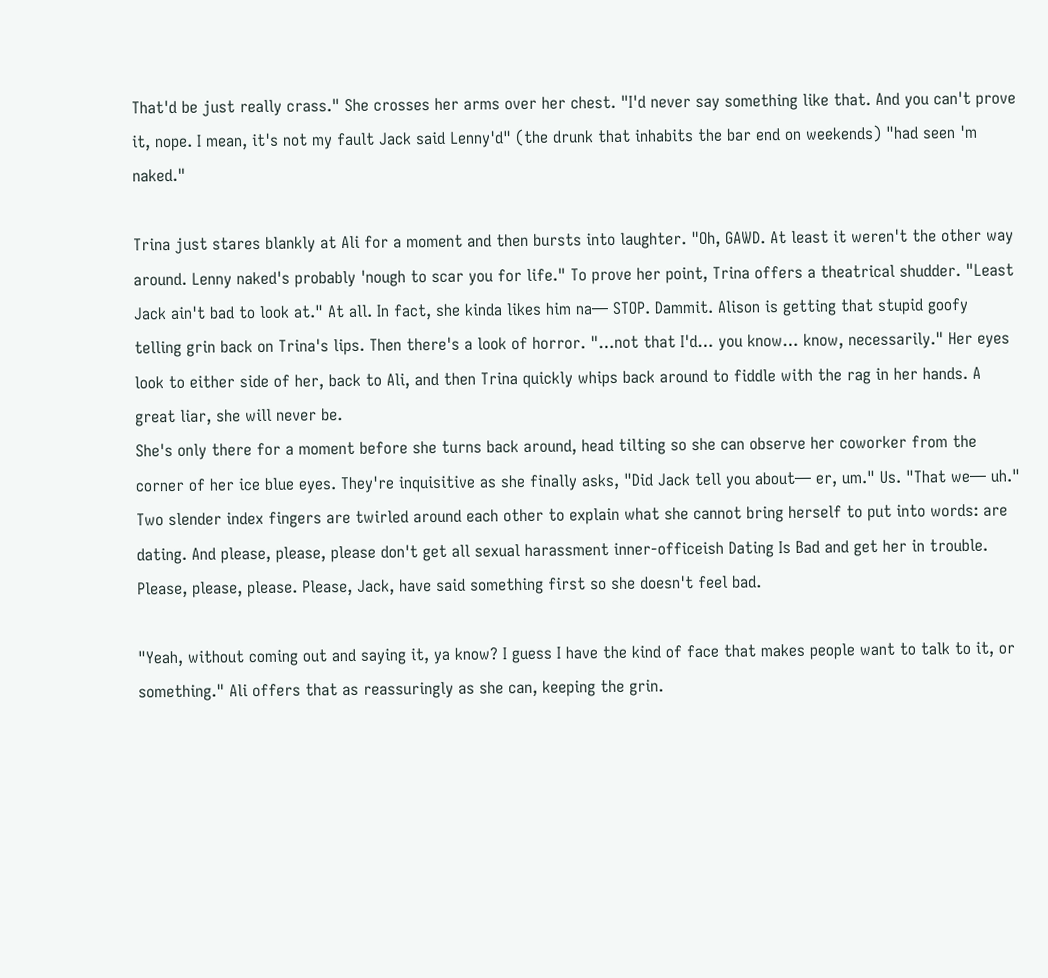That'd be just really crass." She crosses her arms over her chest. "I'd never say something like that. And you can't prove it, nope. I mean, it's not my fault Jack said Lenny'd" (the drunk that inhabits the bar end on weekends) "had seen 'm naked."

Trina just stares blankly at Ali for a moment and then bursts into laughter. "Oh, GAWD. At least it weren't the other way around. Lenny naked's probably 'nough to scar you for life." To prove her point, Trina offers a theatrical shudder. "Least Jack ain't bad to look at." At all. In fact, she kinda likes him na— STOP. Dammit. Alison is getting that stupid goofy telling grin back on Trina's lips. Then there's a look of horror. "…not that I'd… you know… know, necessarily." Her eyes look to either side of her, back to Ali, and then Trina quickly whips back around to fiddle with the rag in her hands. A great liar, she will never be.
She's only there for a moment before she turns back around, head tilting so she can observe her coworker from the corner of her ice blue eyes. They're inquisitive as she finally asks, "Did Jack tell you about— er, um." Us. "That we— uh." Two slender index fingers are twirled around each other to explain what she cannot bring herself to put into words: are dating. And please, please, please don't get all sexual harassment inner-officeish Dating Is Bad and get her in trouble. Please, please, please. Please, Jack, have said something first so she doesn't feel bad.

"Yeah, without coming out and saying it, ya know? I guess I have the kind of face that makes people want to talk to it, or something." Ali offers that as reassuringly as she can, keeping the grin.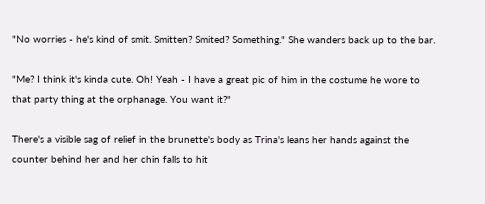"No worries - he's kind of smit. Smitten? Smited? Something." She wanders back up to the bar.

"Me? I think it's kinda cute. Oh! Yeah - I have a great pic of him in the costume he wore to that party thing at the orphanage. You want it?"

There's a visible sag of relief in the brunette's body as Trina's leans her hands against the counter behind her and her chin falls to hit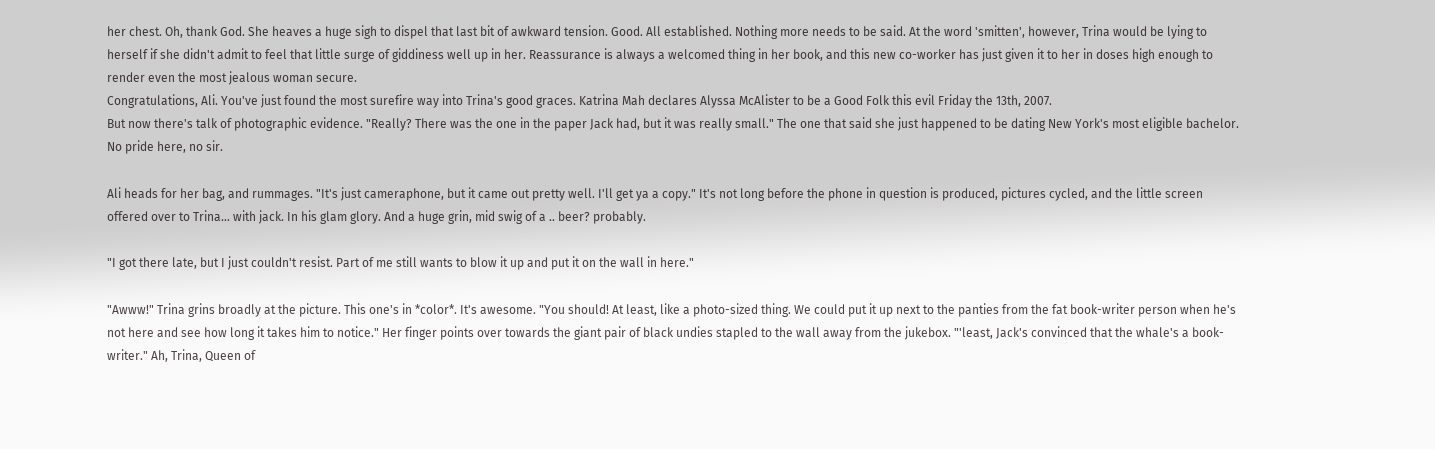her chest. Oh, thank God. She heaves a huge sigh to dispel that last bit of awkward tension. Good. All established. Nothing more needs to be said. At the word 'smitten', however, Trina would be lying to herself if she didn't admit to feel that little surge of giddiness well up in her. Reassurance is always a welcomed thing in her book, and this new co-worker has just given it to her in doses high enough to render even the most jealous woman secure.
Congratulations, Ali. You've just found the most surefire way into Trina's good graces. Katrina Mah declares Alyssa McAlister to be a Good Folk this evil Friday the 13th, 2007.
But now there's talk of photographic evidence. "Really? There was the one in the paper Jack had, but it was really small." The one that said she just happened to be dating New York's most eligible bachelor. No pride here, no sir.

Ali heads for her bag, and rummages. "It's just cameraphone, but it came out pretty well. I'll get ya a copy." It's not long before the phone in question is produced, pictures cycled, and the little screen offered over to Trina… with jack. In his glam glory. And a huge grin, mid swig of a .. beer? probably.

"I got there late, but I just couldn't resist. Part of me still wants to blow it up and put it on the wall in here."

"Awww!" Trina grins broadly at the picture. This one's in *color*. It's awesome. "You should! At least, like a photo-sized thing. We could put it up next to the panties from the fat book-writer person when he's not here and see how long it takes him to notice." Her finger points over towards the giant pair of black undies stapled to the wall away from the jukebox. "'least, Jack's convinced that the whale's a book-writer." Ah, Trina, Queen of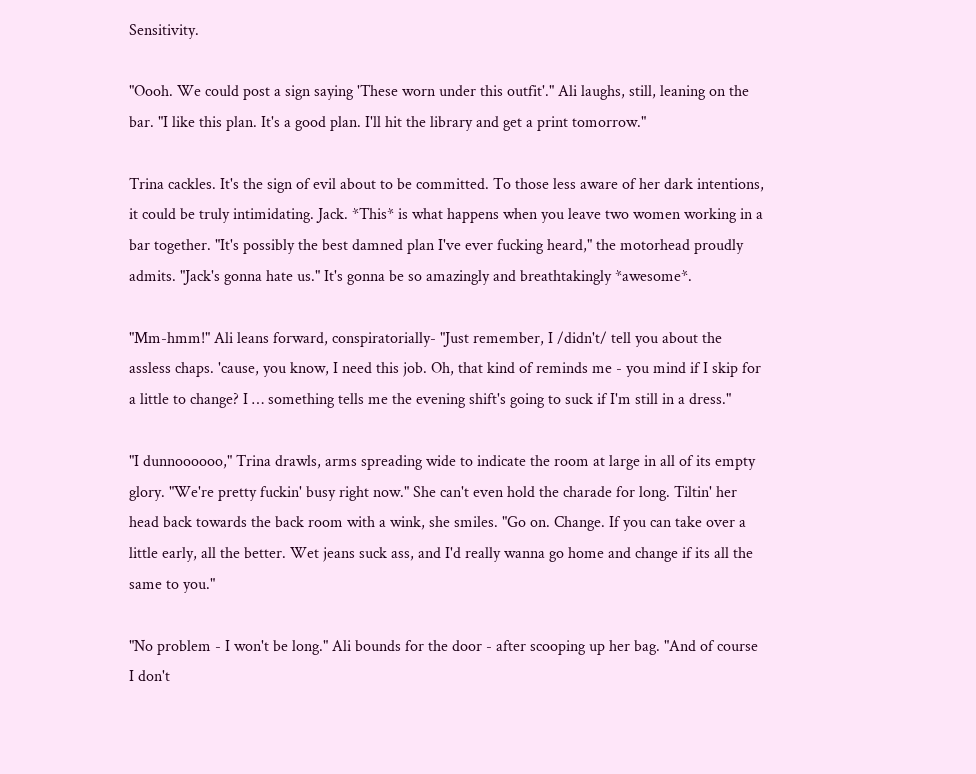Sensitivity.

"Oooh. We could post a sign saying 'These worn under this outfit'." Ali laughs, still, leaning on the bar. "I like this plan. It's a good plan. I'll hit the library and get a print tomorrow."

Trina cackles. It's the sign of evil about to be committed. To those less aware of her dark intentions, it could be truly intimidating. Jack. *This* is what happens when you leave two women working in a bar together. "It's possibly the best damned plan I've ever fucking heard," the motorhead proudly admits. "Jack's gonna hate us." It's gonna be so amazingly and breathtakingly *awesome*.

"Mm-hmm!" Ali leans forward, conspiratorially- "Just remember, I /didn't/ tell you about the assless chaps. 'cause, you know, I need this job. Oh, that kind of reminds me - you mind if I skip for a little to change? I … something tells me the evening shift's going to suck if I'm still in a dress."

"I dunnoooooo," Trina drawls, arms spreading wide to indicate the room at large in all of its empty glory. "We're pretty fuckin' busy right now." She can't even hold the charade for long. Tiltin' her head back towards the back room with a wink, she smiles. "Go on. Change. If you can take over a little early, all the better. Wet jeans suck ass, and I'd really wanna go home and change if its all the same to you."

"No problem - I won't be long." Ali bounds for the door - after scooping up her bag. "And of course I don't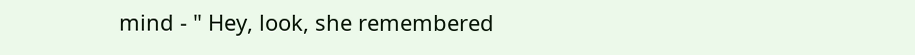mind - " Hey, look, she remembered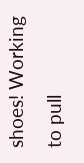shoes! Working to pull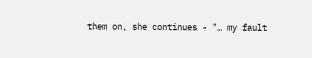them on, she continues - "… my fault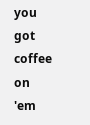you got coffee on 'em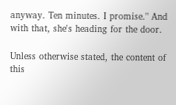anyway. Ten minutes. I promise." And with that, she's heading for the door.

Unless otherwise stated, the content of this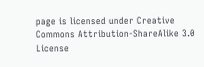page is licensed under Creative Commons Attribution-ShareAlike 3.0 License